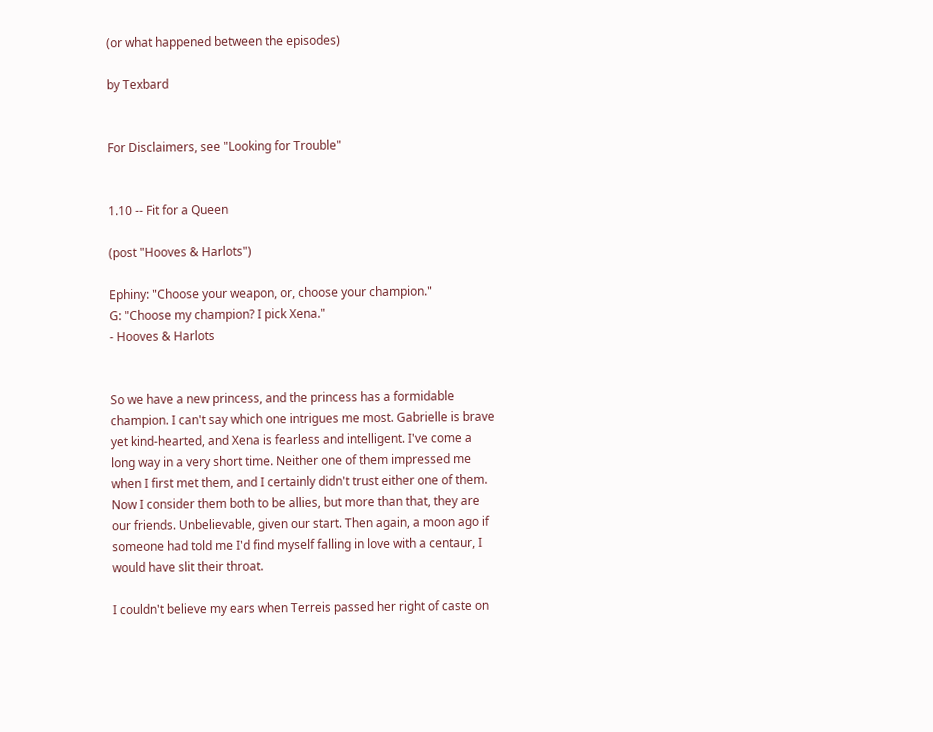(or what happened between the episodes)

by Texbard


For Disclaimers, see "Looking for Trouble"


1.10 -- Fit for a Queen

(post "Hooves & Harlots")

Ephiny: "Choose your weapon, or, choose your champion."
G: "Choose my champion? I pick Xena."
- Hooves & Harlots


So we have a new princess, and the princess has a formidable champion. I can't say which one intrigues me most. Gabrielle is brave yet kind-hearted, and Xena is fearless and intelligent. I've come a long way in a very short time. Neither one of them impressed me when I first met them, and I certainly didn't trust either one of them. Now I consider them both to be allies, but more than that, they are our friends. Unbelievable, given our start. Then again, a moon ago if someone had told me I'd find myself falling in love with a centaur, I would have slit their throat.

I couldn't believe my ears when Terreis passed her right of caste on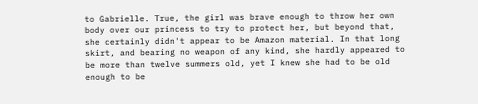to Gabrielle. True, the girl was brave enough to throw her own body over our princess to try to protect her, but beyond that, she certainly didn't appear to be Amazon material. In that long skirt, and bearing no weapon of any kind, she hardly appeared to be more than twelve summers old, yet I knew she had to be old enough to be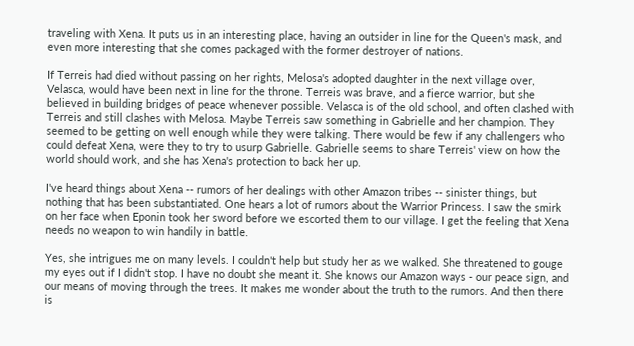traveling with Xena. It puts us in an interesting place, having an outsider in line for the Queen's mask, and even more interesting that she comes packaged with the former destroyer of nations.

If Terreis had died without passing on her rights, Melosa's adopted daughter in the next village over, Velasca, would have been next in line for the throne. Terreis was brave, and a fierce warrior, but she believed in building bridges of peace whenever possible. Velasca is of the old school, and often clashed with Terreis and still clashes with Melosa. Maybe Terreis saw something in Gabrielle and her champion. They seemed to be getting on well enough while they were talking. There would be few if any challengers who could defeat Xena, were they to try to usurp Gabrielle. Gabrielle seems to share Terreis' view on how the world should work, and she has Xena's protection to back her up.

I've heard things about Xena -- rumors of her dealings with other Amazon tribes -- sinister things, but nothing that has been substantiated. One hears a lot of rumors about the Warrior Princess. I saw the smirk on her face when Eponin took her sword before we escorted them to our village. I get the feeling that Xena needs no weapon to win handily in battle.

Yes, she intrigues me on many levels. I couldn't help but study her as we walked. She threatened to gouge my eyes out if I didn't stop. I have no doubt she meant it. She knows our Amazon ways - our peace sign, and our means of moving through the trees. It makes me wonder about the truth to the rumors. And then there is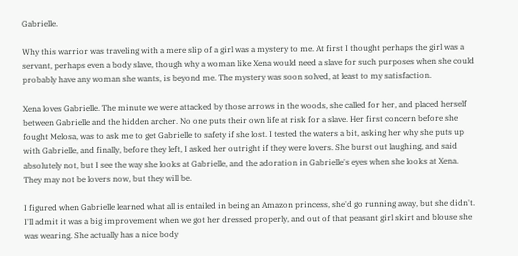Gabrielle.

Why this warrior was traveling with a mere slip of a girl was a mystery to me. At first I thought perhaps the girl was a servant, perhaps even a body slave, though why a woman like Xena would need a slave for such purposes when she could probably have any woman she wants, is beyond me. The mystery was soon solved, at least to my satisfaction.

Xena loves Gabrielle. The minute we were attacked by those arrows in the woods, she called for her, and placed herself between Gabrielle and the hidden archer. No one puts their own life at risk for a slave. Her first concern before she fought Melosa, was to ask me to get Gabrielle to safety if she lost. I tested the waters a bit, asking her why she puts up with Gabrielle, and finally, before they left, I asked her outright if they were lovers. She burst out laughing, and said absolutely not, but I see the way she looks at Gabrielle, and the adoration in Gabrielle's eyes when she looks at Xena. They may not be lovers now, but they will be.

I figured when Gabrielle learned what all is entailed in being an Amazon princess, she'd go running away, but she didn't. I'll admit it was a big improvement when we got her dressed properly, and out of that peasant girl skirt and blouse she was wearing. She actually has a nice body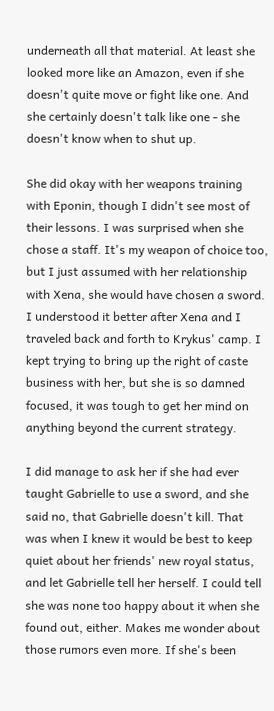underneath all that material. At least she looked more like an Amazon, even if she doesn't quite move or fight like one. And she certainly doesn't talk like one - she doesn't know when to shut up.

She did okay with her weapons training with Eponin, though I didn't see most of their lessons. I was surprised when she chose a staff. It's my weapon of choice too, but I just assumed with her relationship with Xena, she would have chosen a sword. I understood it better after Xena and I traveled back and forth to Krykus' camp. I kept trying to bring up the right of caste business with her, but she is so damned focused, it was tough to get her mind on anything beyond the current strategy.

I did manage to ask her if she had ever taught Gabrielle to use a sword, and she said no, that Gabrielle doesn't kill. That was when I knew it would be best to keep quiet about her friends' new royal status, and let Gabrielle tell her herself. I could tell she was none too happy about it when she found out, either. Makes me wonder about those rumors even more. If she's been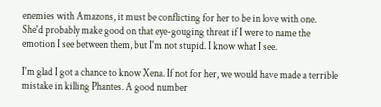enemies with Amazons, it must be conflicting for her to be in love with one. She'd probably make good on that eye-gouging threat if I were to name the emotion I see between them, but I'm not stupid. I know what I see.

I'm glad I got a chance to know Xena. If not for her, we would have made a terrible mistake in killing Phantes. A good number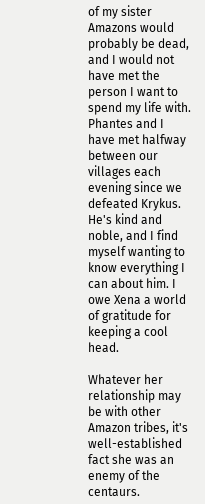of my sister Amazons would probably be dead, and I would not have met the person I want to spend my life with. Phantes and I have met halfway between our villages each evening since we defeated Krykus. He's kind and noble, and I find myself wanting to know everything I can about him. I owe Xena a world of gratitude for keeping a cool head.

Whatever her relationship may be with other Amazon tribes, it's well-established fact she was an enemy of the centaurs.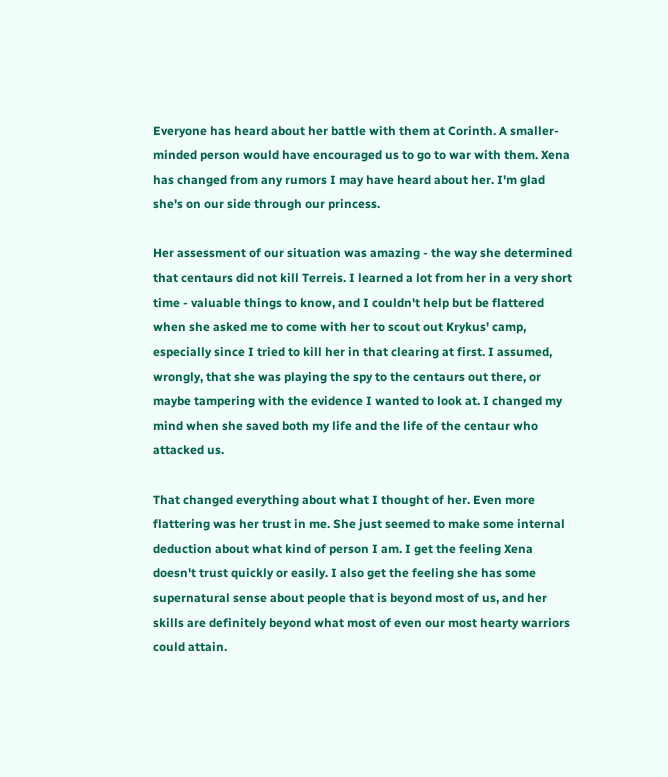Everyone has heard about her battle with them at Corinth. A smaller-minded person would have encouraged us to go to war with them. Xena has changed from any rumors I may have heard about her. I'm glad she's on our side through our princess.

Her assessment of our situation was amazing - the way she determined that centaurs did not kill Terreis. I learned a lot from her in a very short time - valuable things to know, and I couldn't help but be flattered when she asked me to come with her to scout out Krykus' camp, especially since I tried to kill her in that clearing at first. I assumed, wrongly, that she was playing the spy to the centaurs out there, or maybe tampering with the evidence I wanted to look at. I changed my mind when she saved both my life and the life of the centaur who attacked us.

That changed everything about what I thought of her. Even more flattering was her trust in me. She just seemed to make some internal deduction about what kind of person I am. I get the feeling Xena doesn't trust quickly or easily. I also get the feeling she has some supernatural sense about people that is beyond most of us, and her skills are definitely beyond what most of even our most hearty warriors could attain.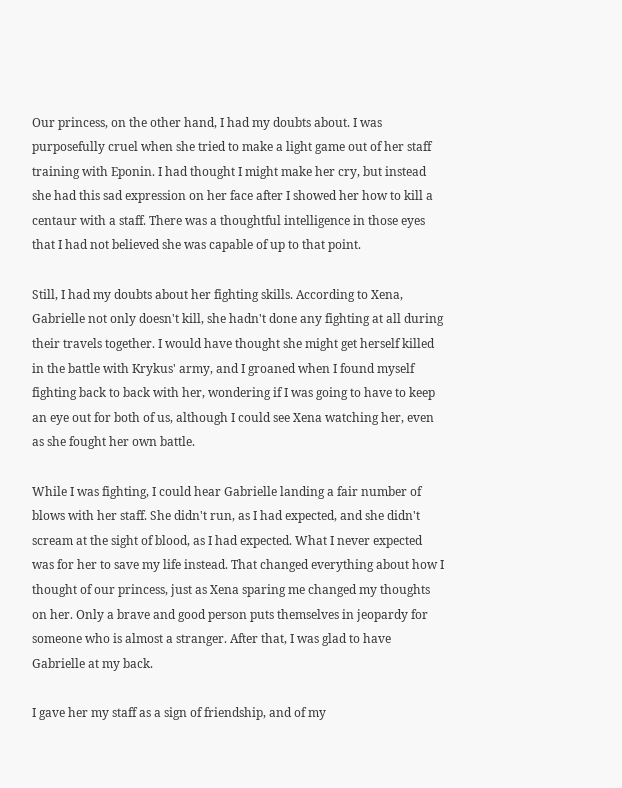Our princess, on the other hand, I had my doubts about. I was purposefully cruel when she tried to make a light game out of her staff training with Eponin. I had thought I might make her cry, but instead she had this sad expression on her face after I showed her how to kill a centaur with a staff. There was a thoughtful intelligence in those eyes that I had not believed she was capable of up to that point.

Still, I had my doubts about her fighting skills. According to Xena, Gabrielle not only doesn't kill, she hadn't done any fighting at all during their travels together. I would have thought she might get herself killed in the battle with Krykus' army, and I groaned when I found myself fighting back to back with her, wondering if I was going to have to keep an eye out for both of us, although I could see Xena watching her, even as she fought her own battle.

While I was fighting, I could hear Gabrielle landing a fair number of blows with her staff. She didn't run, as I had expected, and she didn't scream at the sight of blood, as I had expected. What I never expected was for her to save my life instead. That changed everything about how I thought of our princess, just as Xena sparing me changed my thoughts on her. Only a brave and good person puts themselves in jeopardy for someone who is almost a stranger. After that, I was glad to have Gabrielle at my back.

I gave her my staff as a sign of friendship, and of my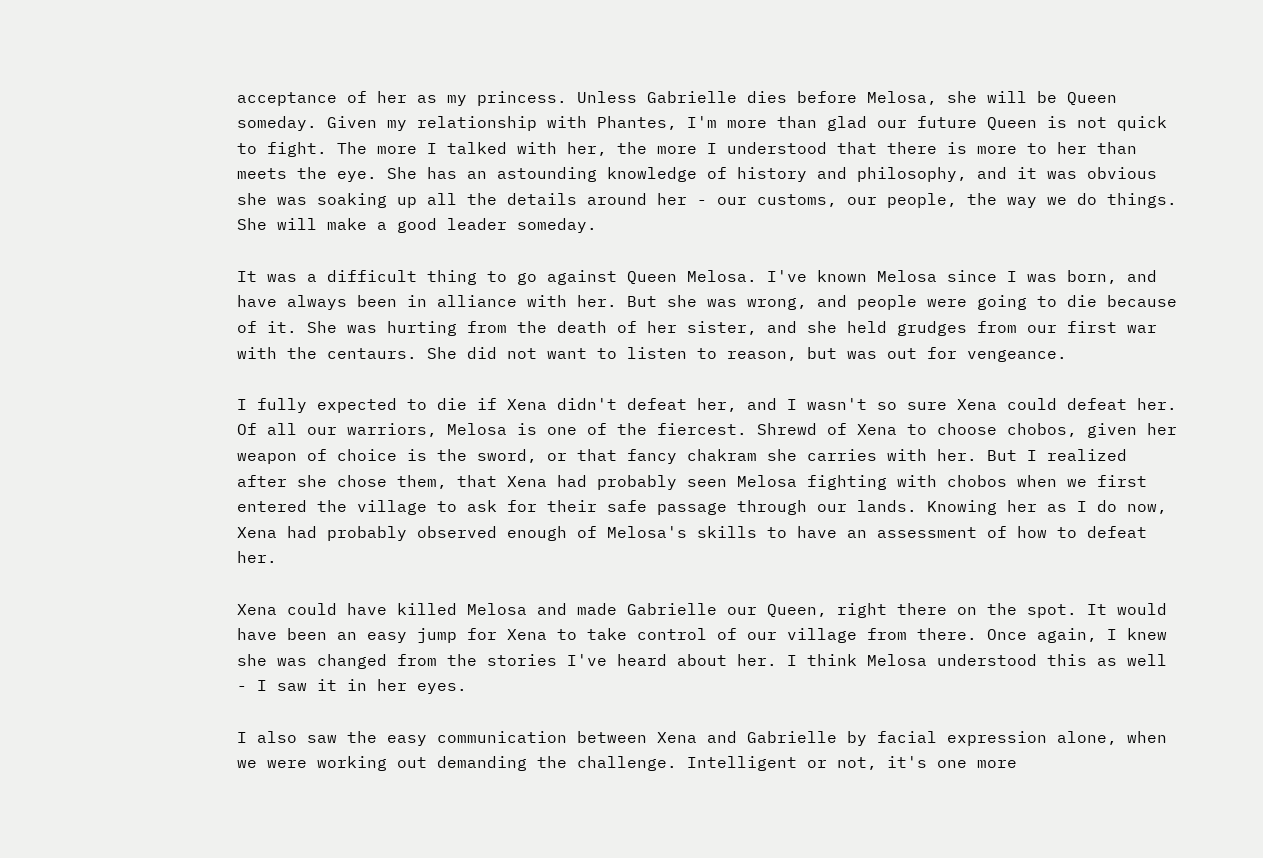acceptance of her as my princess. Unless Gabrielle dies before Melosa, she will be Queen someday. Given my relationship with Phantes, I'm more than glad our future Queen is not quick to fight. The more I talked with her, the more I understood that there is more to her than meets the eye. She has an astounding knowledge of history and philosophy, and it was obvious she was soaking up all the details around her - our customs, our people, the way we do things. She will make a good leader someday.

It was a difficult thing to go against Queen Melosa. I've known Melosa since I was born, and have always been in alliance with her. But she was wrong, and people were going to die because of it. She was hurting from the death of her sister, and she held grudges from our first war with the centaurs. She did not want to listen to reason, but was out for vengeance.

I fully expected to die if Xena didn't defeat her, and I wasn't so sure Xena could defeat her. Of all our warriors, Melosa is one of the fiercest. Shrewd of Xena to choose chobos, given her weapon of choice is the sword, or that fancy chakram she carries with her. But I realized after she chose them, that Xena had probably seen Melosa fighting with chobos when we first entered the village to ask for their safe passage through our lands. Knowing her as I do now, Xena had probably observed enough of Melosa's skills to have an assessment of how to defeat her.

Xena could have killed Melosa and made Gabrielle our Queen, right there on the spot. It would have been an easy jump for Xena to take control of our village from there. Once again, I knew she was changed from the stories I've heard about her. I think Melosa understood this as well - I saw it in her eyes.

I also saw the easy communication between Xena and Gabrielle by facial expression alone, when we were working out demanding the challenge. Intelligent or not, it's one more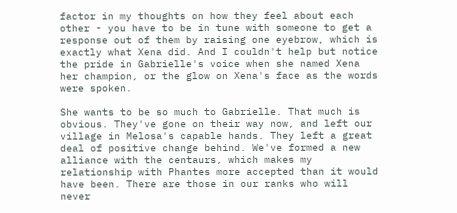factor in my thoughts on how they feel about each other - you have to be in tune with someone to get a response out of them by raising one eyebrow, which is exactly what Xena did. And I couldn't help but notice the pride in Gabrielle's voice when she named Xena her champion, or the glow on Xena's face as the words were spoken.

She wants to be so much to Gabrielle. That much is obvious. They've gone on their way now, and left our village in Melosa's capable hands. They left a great deal of positive change behind. We've formed a new alliance with the centaurs, which makes my relationship with Phantes more accepted than it would have been. There are those in our ranks who will never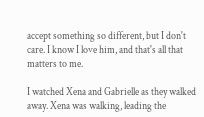accept something so different, but I don't care. I know I love him, and that's all that matters to me.

I watched Xena and Gabrielle as they walked away. Xena was walking, leading the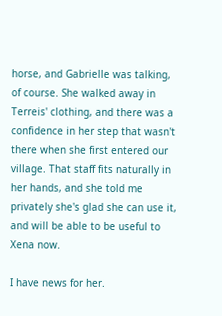horse, and Gabrielle was talking, of course. She walked away in Terreis' clothing, and there was a confidence in her step that wasn't there when she first entered our village. That staff fits naturally in her hands, and she told me privately she's glad she can use it, and will be able to be useful to Xena now.

I have news for her.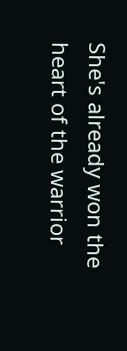She's already won the heart of the warrior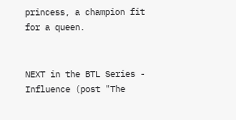princess, a champion fit for a queen.


NEXT in the BTL Series - Influence (post "The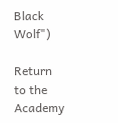Black Wolf")

Return to the Academy